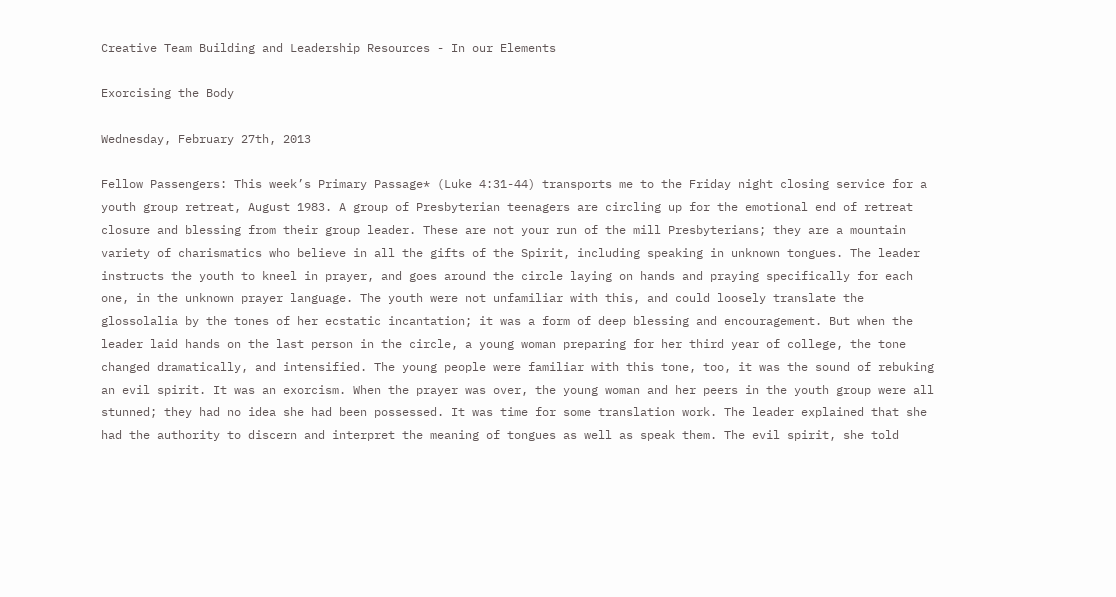Creative Team Building and Leadership Resources - In our Elements

Exorcising the Body

Wednesday, February 27th, 2013

Fellow Passengers: This week’s Primary Passage* (Luke 4:31-44) transports me to the Friday night closing service for a youth group retreat, August 1983. A group of Presbyterian teenagers are circling up for the emotional end of retreat closure and blessing from their group leader. These are not your run of the mill Presbyterians; they are a mountain variety of charismatics who believe in all the gifts of the Spirit, including speaking in unknown tongues. The leader instructs the youth to kneel in prayer, and goes around the circle laying on hands and praying specifically for each one, in the unknown prayer language. The youth were not unfamiliar with this, and could loosely translate the glossolalia by the tones of her ecstatic incantation; it was a form of deep blessing and encouragement. But when the leader laid hands on the last person in the circle, a young woman preparing for her third year of college, the tone changed dramatically, and intensified. The young people were familiar with this tone, too, it was the sound of rebuking an evil spirit. It was an exorcism. When the prayer was over, the young woman and her peers in the youth group were all stunned; they had no idea she had been possessed. It was time for some translation work. The leader explained that she had the authority to discern and interpret the meaning of tongues as well as speak them. The evil spirit, she told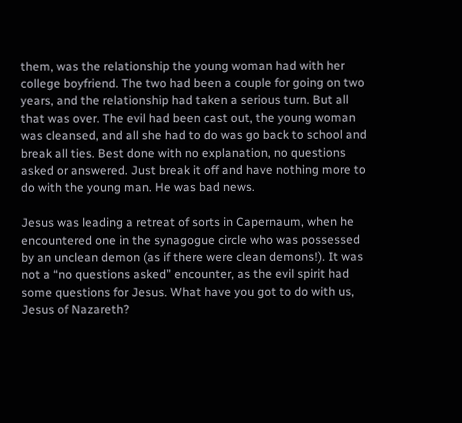them, was the relationship the young woman had with her college boyfriend. The two had been a couple for going on two years, and the relationship had taken a serious turn. But all that was over. The evil had been cast out, the young woman was cleansed, and all she had to do was go back to school and break all ties. Best done with no explanation, no questions asked or answered. Just break it off and have nothing more to do with the young man. He was bad news.

Jesus was leading a retreat of sorts in Capernaum, when he encountered one in the synagogue circle who was possessed by an unclean demon (as if there were clean demons!). It was not a “no questions asked” encounter, as the evil spirit had some questions for Jesus. What have you got to do with us, Jesus of Nazareth?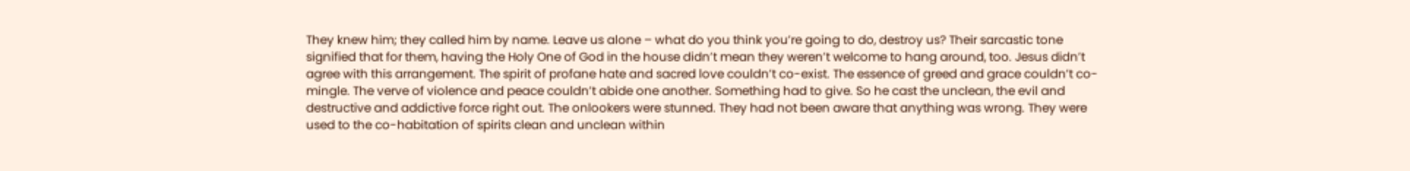They knew him; they called him by name. Leave us alone – what do you think you’re going to do, destroy us? Their sarcastic tone signified that for them, having the Holy One of God in the house didn’t mean they weren’t welcome to hang around, too. Jesus didn’t agree with this arrangement. The spirit of profane hate and sacred love couldn’t co-exist. The essence of greed and grace couldn’t co-mingle. The verve of violence and peace couldn’t abide one another. Something had to give. So he cast the unclean, the evil and destructive and addictive force right out. The onlookers were stunned. They had not been aware that anything was wrong. They were used to the co-habitation of spirits clean and unclean within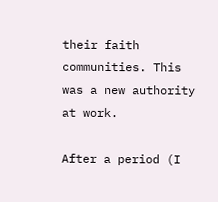their faith communities. This was a new authority at work.

After a period (I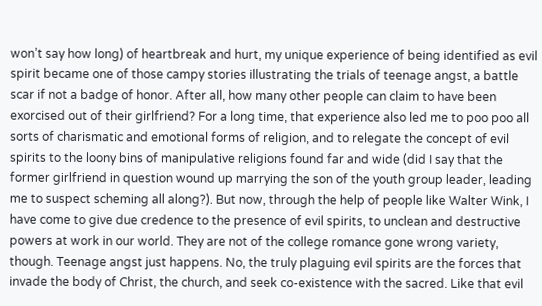won’t say how long) of heartbreak and hurt, my unique experience of being identified as evil spirit became one of those campy stories illustrating the trials of teenage angst, a battle scar if not a badge of honor. After all, how many other people can claim to have been exorcised out of their girlfriend? For a long time, that experience also led me to poo poo all sorts of charismatic and emotional forms of religion, and to relegate the concept of evil spirits to the loony bins of manipulative religions found far and wide (did I say that the former girlfriend in question wound up marrying the son of the youth group leader, leading me to suspect scheming all along?). But now, through the help of people like Walter Wink, I have come to give due credence to the presence of evil spirits, to unclean and destructive powers at work in our world. They are not of the college romance gone wrong variety, though. Teenage angst just happens. No, the truly plaguing evil spirits are the forces that invade the body of Christ, the church, and seek co-existence with the sacred. Like that evil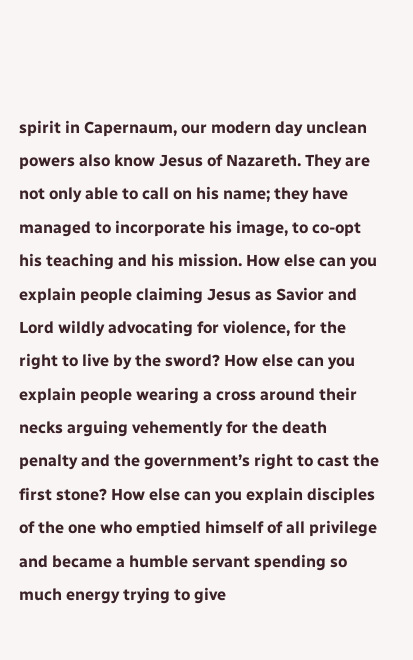spirit in Capernaum, our modern day unclean powers also know Jesus of Nazareth. They are not only able to call on his name; they have managed to incorporate his image, to co-opt his teaching and his mission. How else can you explain people claiming Jesus as Savior and Lord wildly advocating for violence, for the right to live by the sword? How else can you explain people wearing a cross around their necks arguing vehemently for the death penalty and the government’s right to cast the first stone? How else can you explain disciples of the one who emptied himself of all privilege and became a humble servant spending so much energy trying to give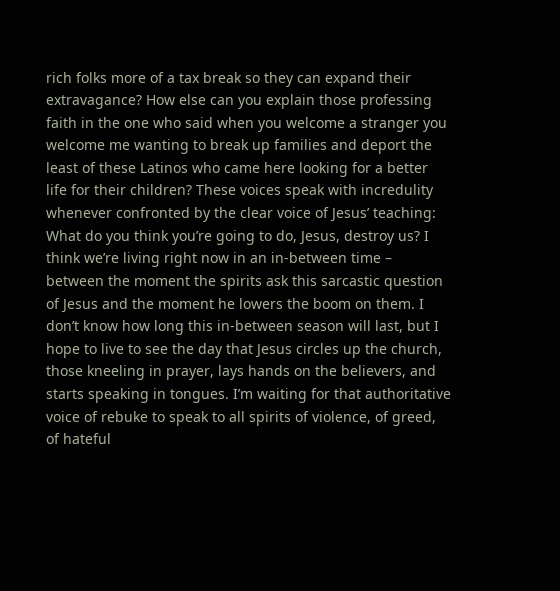rich folks more of a tax break so they can expand their extravagance? How else can you explain those professing faith in the one who said when you welcome a stranger you welcome me wanting to break up families and deport the least of these Latinos who came here looking for a better life for their children? These voices speak with incredulity whenever confronted by the clear voice of Jesus’ teaching: What do you think you’re going to do, Jesus, destroy us? I think we’re living right now in an in-between time – between the moment the spirits ask this sarcastic question of Jesus and the moment he lowers the boom on them. I don’t know how long this in-between season will last, but I hope to live to see the day that Jesus circles up the church, those kneeling in prayer, lays hands on the believers, and starts speaking in tongues. I’m waiting for that authoritative voice of rebuke to speak to all spirits of violence, of greed, of hateful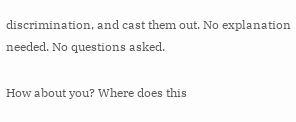discrimination, and cast them out. No explanation needed. No questions asked.

How about you? Where does this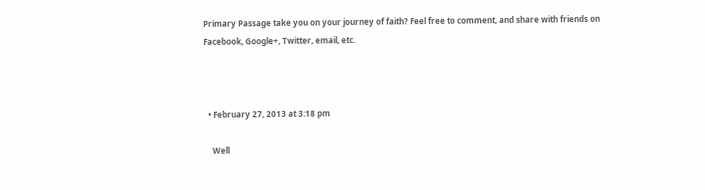Primary Passage take you on your journey of faith? Feel free to comment, and share with friends on Facebook, Google+, Twitter, email, etc.



  • February 27, 2013 at 3:18 pm

    Well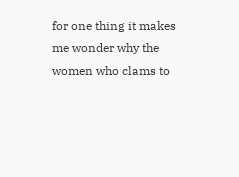for one thing it makes me wonder why the women who clams to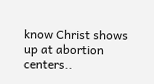know Christ shows up at abortion centers..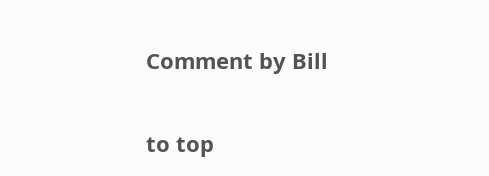Comment by Bill

to top